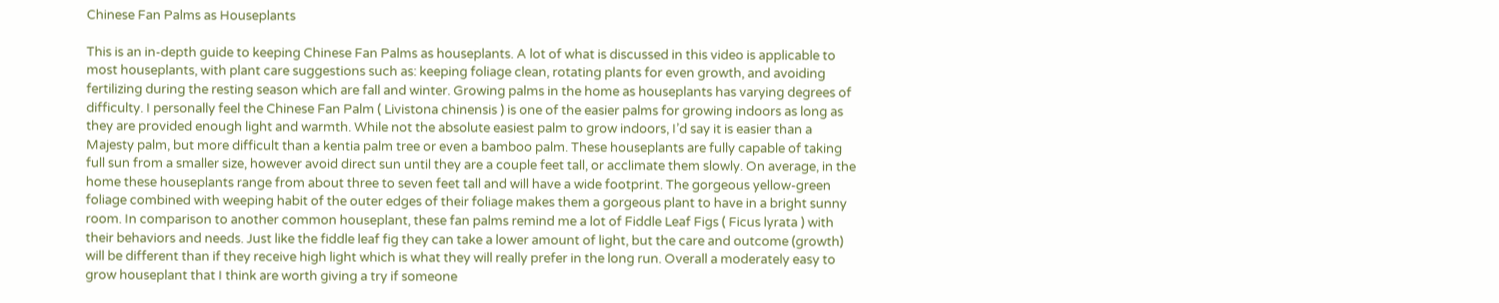Chinese Fan Palms as Houseplants

This is an in-depth guide to keeping Chinese Fan Palms as houseplants. A lot of what is discussed in this video is applicable to most houseplants, with plant care suggestions such as: keeping foliage clean, rotating plants for even growth, and avoiding fertilizing during the resting season which are fall and winter. Growing palms in the home as houseplants has varying degrees of difficulty. I personally feel the Chinese Fan Palm ( Livistona chinensis ) is one of the easier palms for growing indoors as long as they are provided enough light and warmth. While not the absolute easiest palm to grow indoors, I’d say it is easier than a Majesty palm, but more difficult than a kentia palm tree or even a bamboo palm. These houseplants are fully capable of taking full sun from a smaller size, however avoid direct sun until they are a couple feet tall, or acclimate them slowly. On average, in the home these houseplants range from about three to seven feet tall and will have a wide footprint. The gorgeous yellow-green foliage combined with weeping habit of the outer edges of their foliage makes them a gorgeous plant to have in a bright sunny room. In comparison to another common houseplant, these fan palms remind me a lot of Fiddle Leaf Figs ( Ficus lyrata ) with their behaviors and needs. Just like the fiddle leaf fig they can take a lower amount of light, but the care and outcome (growth) will be different than if they receive high light which is what they will really prefer in the long run. Overall a moderately easy to grow houseplant that I think are worth giving a try if someone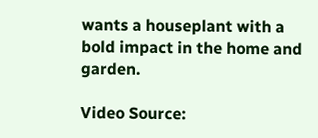wants a houseplant with a bold impact in the home and garden.

Video Source: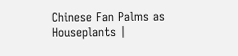Chinese Fan Palms as Houseplants |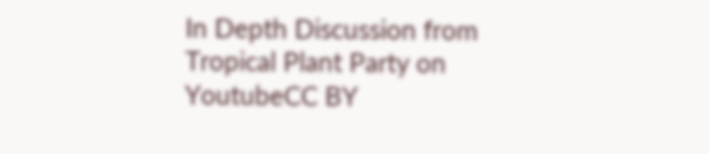In Depth Discussion from Tropical Plant Party on YoutubeCC BY